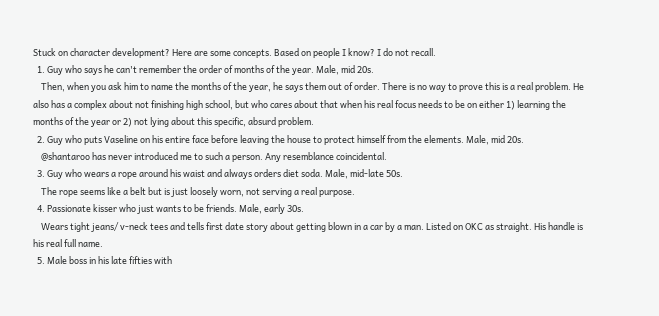Stuck on character development? Here are some concepts. Based on people I know? I do not recall.
  1. Guy who says he can't remember the order of months of the year. Male, mid 20s.
    Then, when you ask him to name the months of the year, he says them out of order. There is no way to prove this is a real problem. He also has a complex about not finishing high school, but who cares about that when his real focus needs to be on either 1) learning the months of the year or 2) not lying about this specific, absurd problem.
  2. Guy who puts Vaseline on his entire face before leaving the house to protect himself from the elements. Male, mid 20s.
    @shantaroo has never introduced me to such a person. Any resemblance coincidental.
  3. Guy who wears a rope around his waist and always orders diet soda. Male, mid-late 50s.
    The rope seems like a belt but is just loosely worn, not serving a real purpose.
  4. Passionate kisser who just wants to be friends. Male, early 30s.
    Wears tight jeans/ v-neck tees and tells first date story about getting blown in a car by a man. Listed on OKC as straight. His handle is his real full name.
  5. Male boss in his late fifties with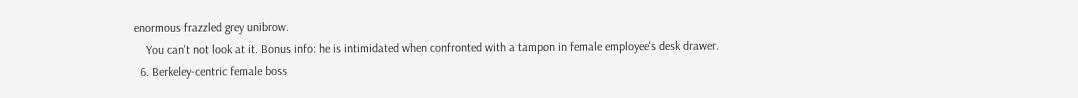enormous frazzled grey unibrow.
    You can't not look at it. Bonus info: he is intimidated when confronted with a tampon in female employee's desk drawer.
  6. Berkeley-centric female boss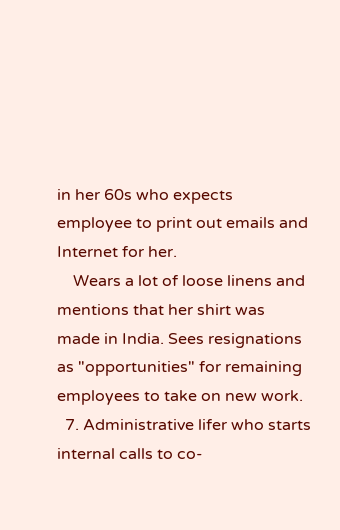in her 60s who expects employee to print out emails and Internet for her.
    Wears a lot of loose linens and mentions that her shirt was made in India. Sees resignations as "opportunities" for remaining employees to take on new work.
  7. Administrative lifer who starts internal calls to co-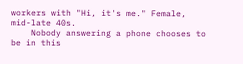workers with "Hi, it's me." Female, mid-late 40s.
    Nobody answering a phone chooses to be in this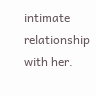intimate relationship with her.